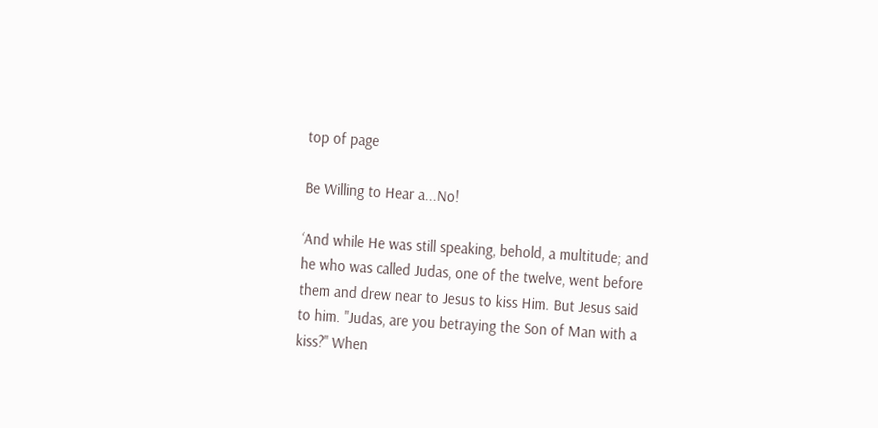top of page

Be Willing to Hear a...No!

‘And while He was still speaking, behold, a multitude; and he who was called Judas, one of the twelve, went before them and drew near to Jesus to kiss Him. But Jesus said to him. "Judas, are you betraying the Son of Man with a kiss?" When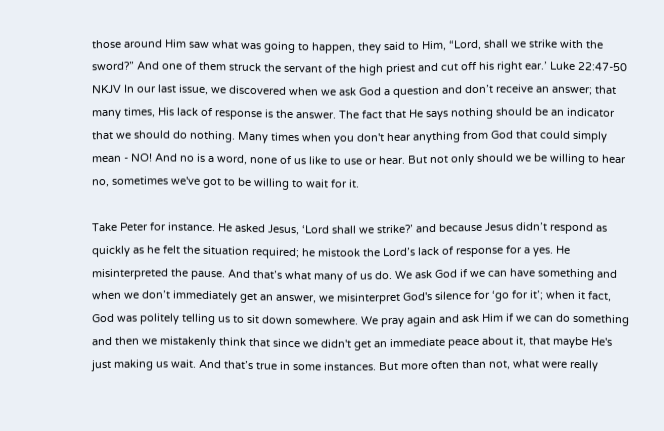those around Him saw what was going to happen, they said to Him, “Lord, shall we strike with the sword?” And one of them struck the servant of the high priest and cut off his right ear.’ Luke 22:47-50 NKJV In our last issue, we discovered when we ask God a question and don’t receive an answer; that many times, His lack of response is the answer. The fact that He says nothing should be an indicator that we should do nothing. Many times when you don't hear anything from God that could simply mean - NO! And no is a word, none of us like to use or hear. But not only should we be willing to hear no, sometimes we've got to be willing to wait for it.

Take Peter for instance. He asked Jesus, ‘Lord shall we strike?’ and because Jesus didn’t respond as quickly as he felt the situation required; he mistook the Lord’s lack of response for a yes. He misinterpreted the pause. And that’s what many of us do. We ask God if we can have something and when we don’t immediately get an answer, we misinterpret God's silence for ‘go for it’; when it fact, God was politely telling us to sit down somewhere. We pray again and ask Him if we can do something and then we mistakenly think that since we didn't get an immediate peace about it, that maybe He's just making us wait. And that’s true in some instances. But more often than not, what were really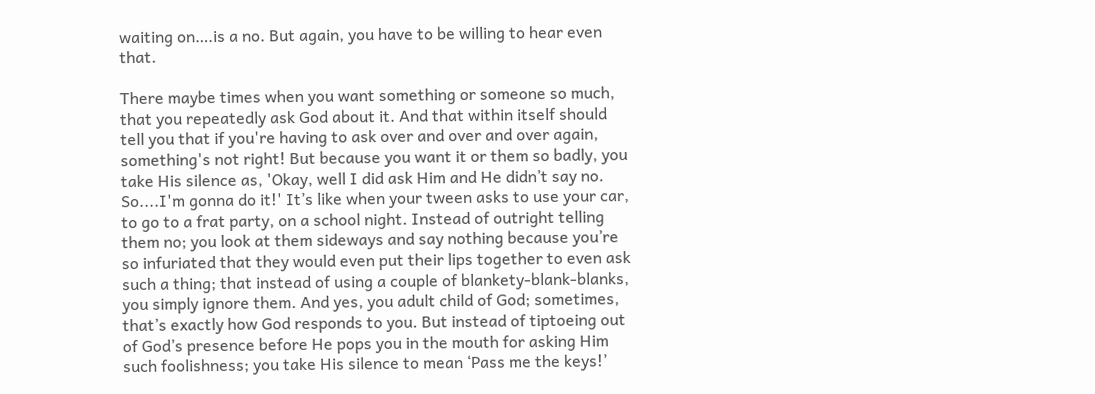waiting on….is a no. But again, you have to be willing to hear even that.

There maybe times when you want something or someone so much, that you repeatedly ask God about it. And that within itself should tell you that if you're having to ask over and over and over again, something's not right! But because you want it or them so badly, you take His silence as, 'Okay, well I did ask Him and He didn’t say no. So....I'm gonna do it!' It’s like when your tween asks to use your car, to go to a frat party, on a school night. Instead of outright telling them no; you look at them sideways and say nothing because you’re so infuriated that they would even put their lips together to even ask such a thing; that instead of using a couple of blankety-blank-blanks, you simply ignore them. And yes, you adult child of God; sometimes, that’s exactly how God responds to you. But instead of tiptoeing out of God’s presence before He pops you in the mouth for asking Him such foolishness; you take His silence to mean ‘Pass me the keys!’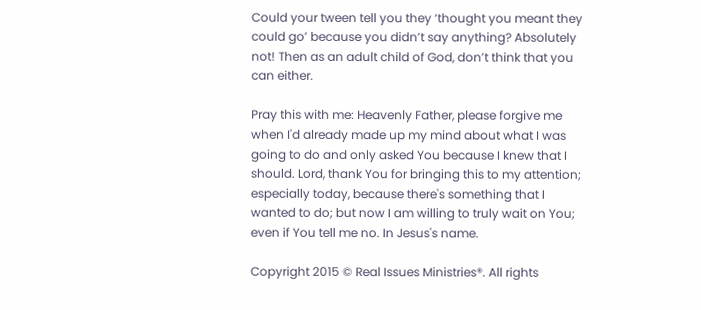Could your tween tell you they ‘thought you meant they could go’ because you didn’t say anything? Absolutely not! Then as an adult child of God, don’t think that you can either.

Pray this with me: Heavenly Father, please forgive me when I'd already made up my mind about what I was going to do and only asked You because I knew that I should. Lord, thank You for bringing this to my attention; especially today, because there's something that I wanted to do; but now I am willing to truly wait on You; even if You tell me no. In Jesus's name.

Copyright 2015 © Real Issues Ministries®. All rights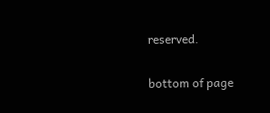reserved.

bottom of page